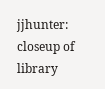jjhunter: closeup of library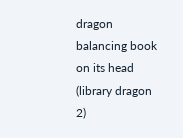dragon balancing book on its head (library dragon 2)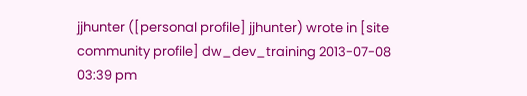jjhunter ([personal profile] jjhunter) wrote in [site community profile] dw_dev_training 2013-07-08 03:39 pm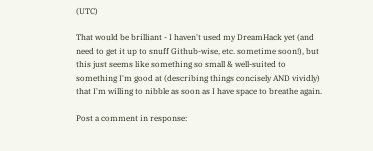(UTC)

That would be brilliant - I haven't used my DreamHack yet (and need to get it up to snuff Github-wise, etc. sometime soon!), but this just seems like something so small & well-suited to something I'm good at (describing things concisely AND vividly) that I'm willing to nibble as soon as I have space to breathe again.

Post a comment in response: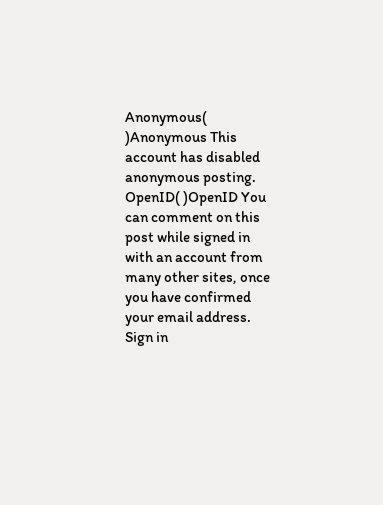Anonymous( )Anonymous This account has disabled anonymous posting.
OpenID( )OpenID You can comment on this post while signed in with an account from many other sites, once you have confirmed your email address. Sign in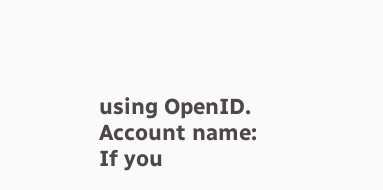using OpenID.
Account name:
If you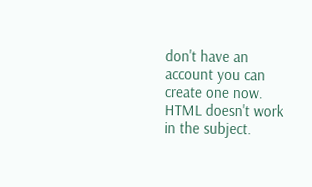don't have an account you can create one now.
HTML doesn't work in the subject.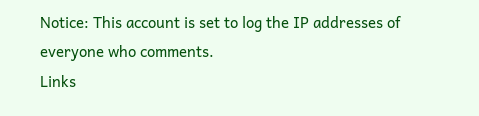Notice: This account is set to log the IP addresses of everyone who comments.
Links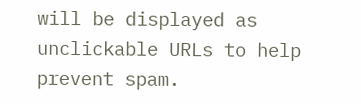will be displayed as unclickable URLs to help prevent spam.